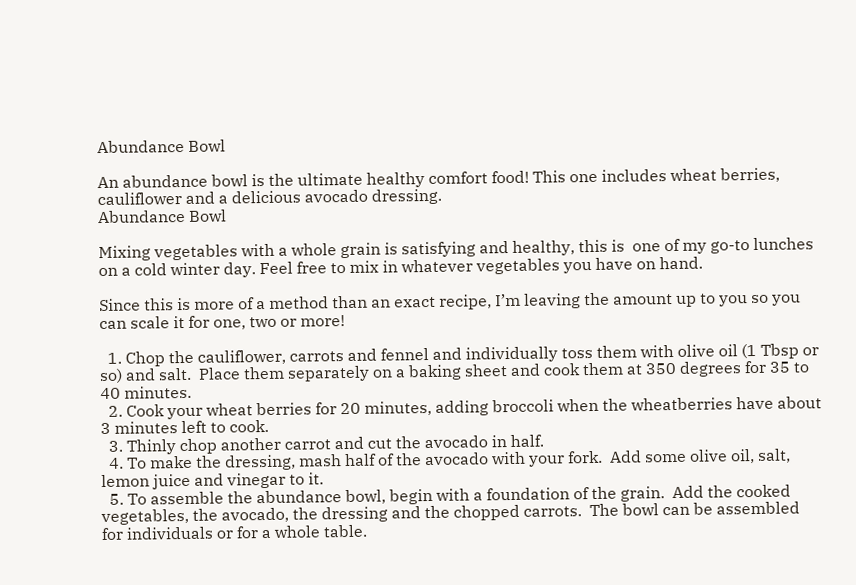Abundance Bowl

An abundance bowl is the ultimate healthy comfort food! This one includes wheat berries, cauliflower and a delicious avocado dressing.
Abundance Bowl

Mixing vegetables with a whole grain is satisfying and healthy, this is  one of my go-to lunches on a cold winter day. Feel free to mix in whatever vegetables you have on hand.

Since this is more of a method than an exact recipe, I’m leaving the amount up to you so you can scale it for one, two or more!

  1. Chop the cauliflower, carrots and fennel and individually toss them with olive oil (1 Tbsp or so) and salt.  Place them separately on a baking sheet and cook them at 350 degrees for 35 to 40 minutes.
  2. Cook your wheat berries for 20 minutes, adding broccoli when the wheatberries have about 3 minutes left to cook.
  3. Thinly chop another carrot and cut the avocado in half.
  4. To make the dressing, mash half of the avocado with your fork.  Add some olive oil, salt, lemon juice and vinegar to it.
  5. To assemble the abundance bowl, begin with a foundation of the grain.  Add the cooked vegetables, the avocado, the dressing and the chopped carrots.  The bowl can be assembled for individuals or for a whole table.